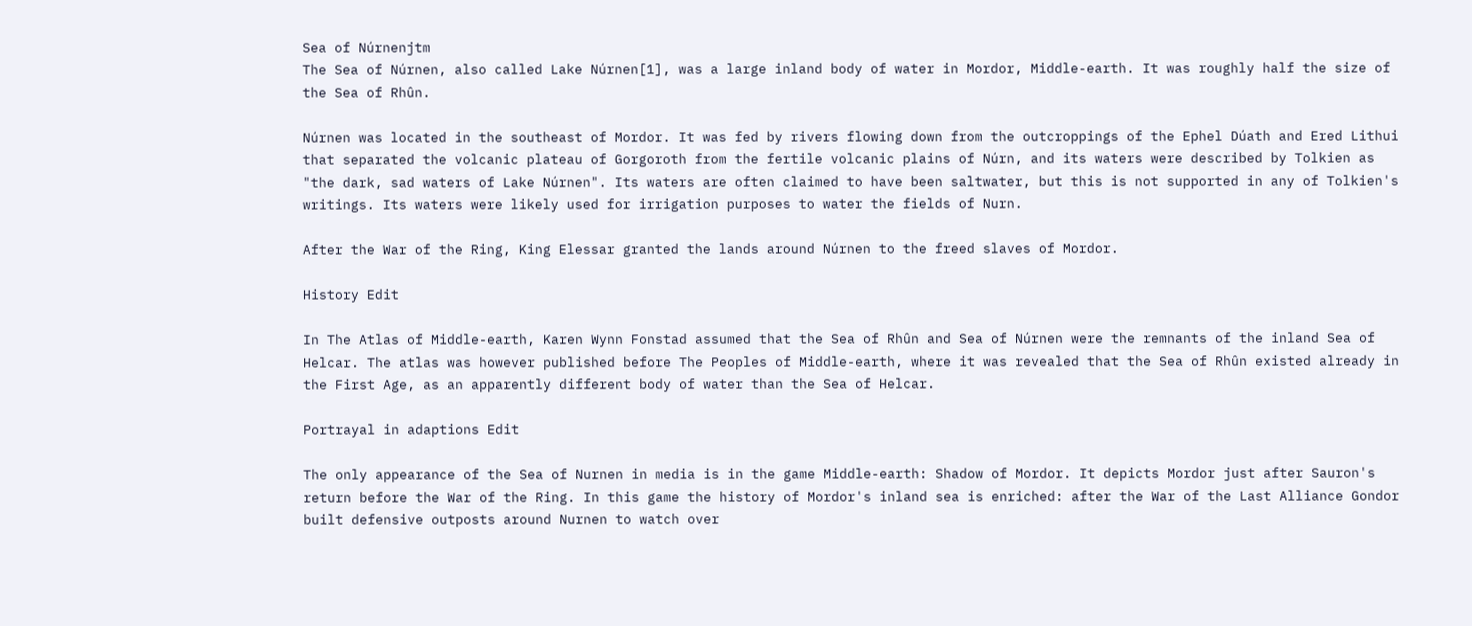Sea of Núrnenjtm
The Sea of Núrnen, also called Lake Núrnen[1], was a large inland body of water in Mordor, Middle-earth. It was roughly half the size of the Sea of Rhûn.

Núrnen was located in the southeast of Mordor. It was fed by rivers flowing down from the outcroppings of the Ephel Dúath and Ered Lithui that separated the volcanic plateau of Gorgoroth from the fertile volcanic plains of Núrn, and its waters were described by Tolkien as "the dark, sad waters of Lake Núrnen". Its waters are often claimed to have been saltwater, but this is not supported in any of Tolkien's writings. Its waters were likely used for irrigation purposes to water the fields of Nurn.

After the War of the Ring, King Elessar granted the lands around Núrnen to the freed slaves of Mordor.

History Edit

In The Atlas of Middle-earth, Karen Wynn Fonstad assumed that the Sea of Rhûn and Sea of Núrnen were the remnants of the inland Sea of Helcar. The atlas was however published before The Peoples of Middle-earth, where it was revealed that the Sea of Rhûn existed already in the First Age, as an apparently different body of water than the Sea of Helcar.

Portrayal in adaptions Edit

The only appearance of the Sea of Nurnen in media is in the game Middle-earth: Shadow of Mordor. It depicts Mordor just after Sauron's return before the War of the Ring. In this game the history of Mordor's inland sea is enriched: after the War of the Last Alliance Gondor built defensive outposts around Nurnen to watch over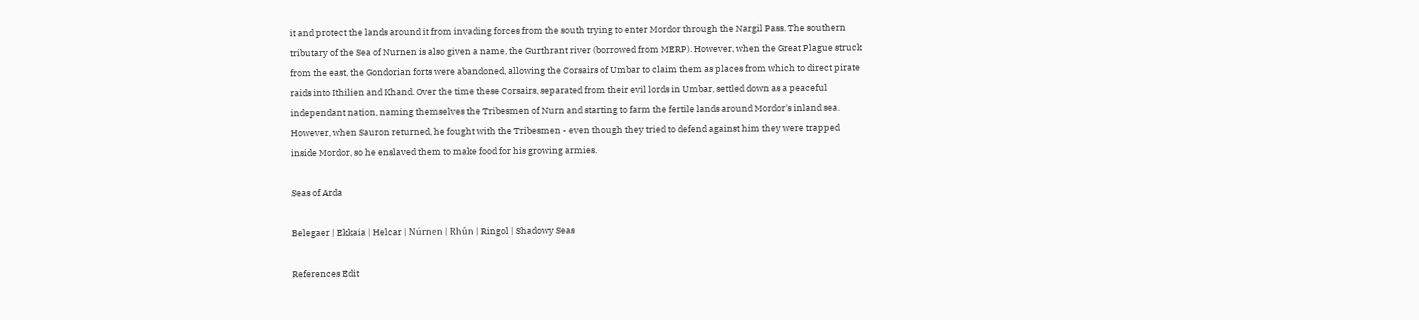it and protect the lands around it from invading forces from the south trying to enter Mordor through the Nargil Pass. The southern tributary of the Sea of Nurnen is also given a name, the Gurthrant river (borrowed from MERP). However, when the Great Plague struck from the east, the Gondorian forts were abandoned, allowing the Corsairs of Umbar to claim them as places from which to direct pirate raids into Ithilien and Khand. Over the time these Corsairs, separated from their evil lords in Umbar, settled down as a peaceful independant nation, naming themselves the Tribesmen of Nurn and starting to farm the fertile lands around Mordor's inland sea. However, when Sauron returned, he fought with the Tribesmen - even though they tried to defend against him they were trapped inside Mordor, so he enslaved them to make food for his growing armies.

Seas of Arda

Belegaer | Ekkaia | Helcar | Núrnen | Rhûn | Ringol | Shadowy Seas

References Edit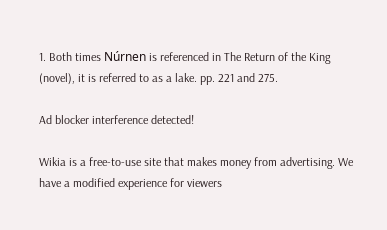1. Both times Núrnen is referenced in The Return of the King (novel), it is referred to as a lake. pp. 221 and 275.

Ad blocker interference detected!

Wikia is a free-to-use site that makes money from advertising. We have a modified experience for viewers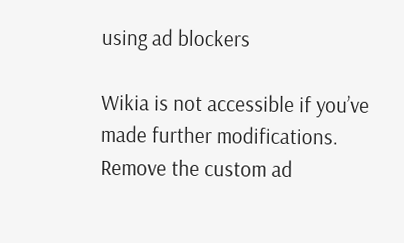using ad blockers

Wikia is not accessible if you’ve made further modifications. Remove the custom ad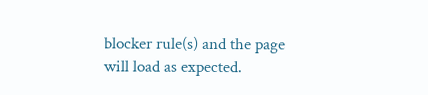blocker rule(s) and the page will load as expected.